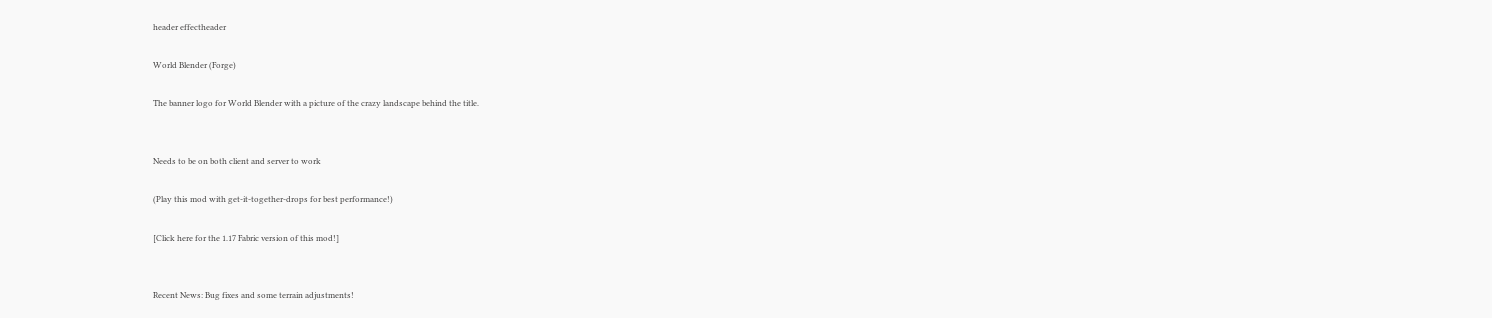header effectheader

World Blender (Forge)

The banner logo for World Blender with a picture of the crazy landscape behind the title.


Needs to be on both client and server to work

(Play this mod with get-it-together-drops for best performance!)

[Click here for the 1.17 Fabric version of this mod!]


Recent News: Bug fixes and some terrain adjustments!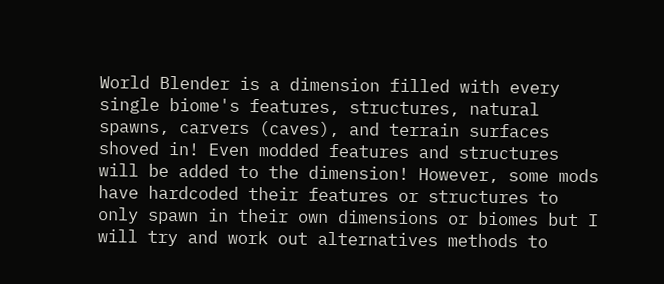World Blender is a dimension filled with every single biome's features, structures, natural spawns, carvers (caves), and terrain surfaces shoved in! Even modded features and structures will be added to the dimension! However, some mods have hardcoded their features or structures to only spawn in their own dimensions or biomes but I will try and work out alternatives methods to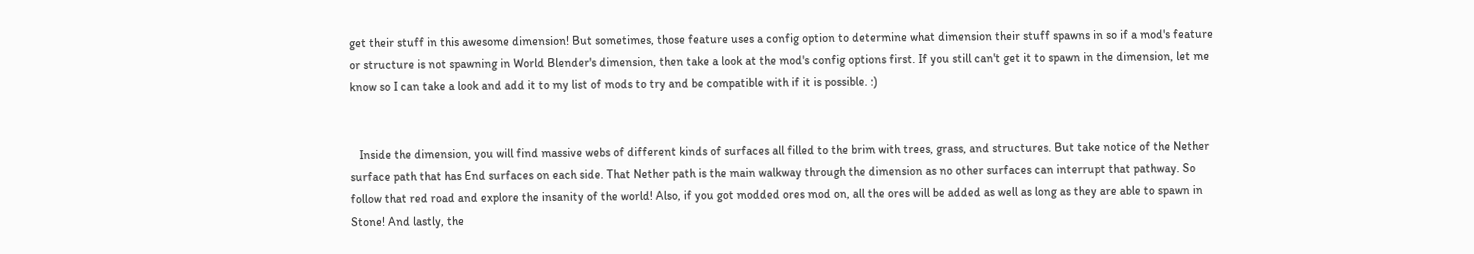get their stuff in this awesome dimension! But sometimes, those feature uses a config option to determine what dimension their stuff spawns in so if a mod's feature or structure is not spawning in World Blender's dimension, then take a look at the mod's config options first. If you still can't get it to spawn in the dimension, let me know so I can take a look and add it to my list of mods to try and be compatible with if it is possible. :)


   Inside the dimension, you will find massive webs of different kinds of surfaces all filled to the brim with trees, grass, and structures. But take notice of the Nether surface path that has End surfaces on each side. That Nether path is the main walkway through the dimension as no other surfaces can interrupt that pathway. So follow that red road and explore the insanity of the world! Also, if you got modded ores mod on, all the ores will be added as well as long as they are able to spawn in Stone! And lastly, the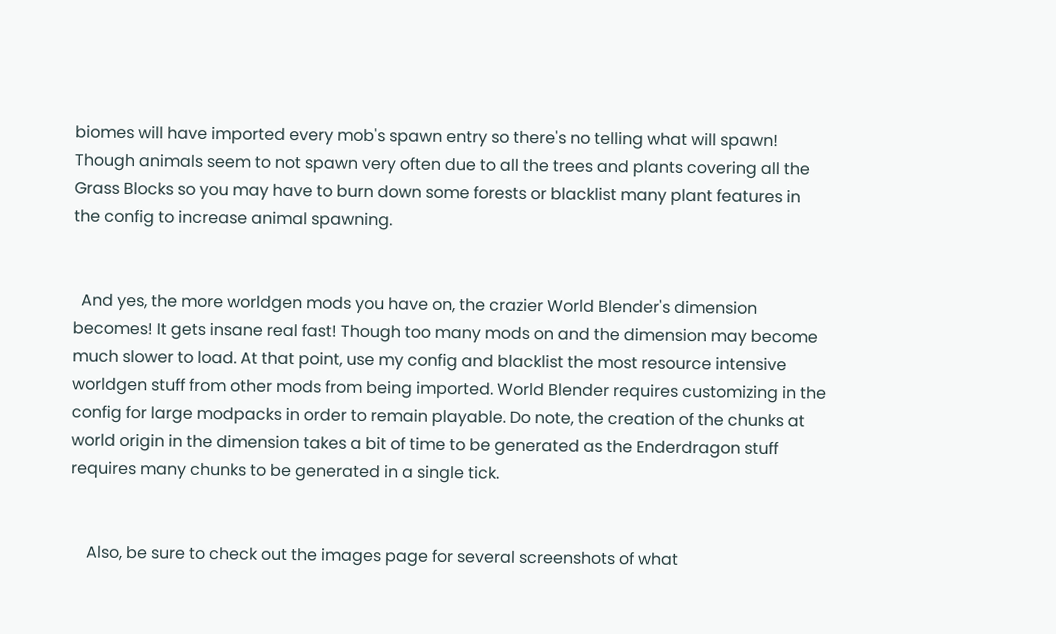biomes will have imported every mob's spawn entry so there's no telling what will spawn! Though animals seem to not spawn very often due to all the trees and plants covering all the Grass Blocks so you may have to burn down some forests or blacklist many plant features in the config to increase animal spawning.


  And yes, the more worldgen mods you have on, the crazier World Blender's dimension becomes! It gets insane real fast! Though too many mods on and the dimension may become much slower to load. At that point, use my config and blacklist the most resource intensive worldgen stuff from other mods from being imported. World Blender requires customizing in the config for large modpacks in order to remain playable. Do note, the creation of the chunks at world origin in the dimension takes a bit of time to be generated as the Enderdragon stuff requires many chunks to be generated in a single tick.


    Also, be sure to check out the images page for several screenshots of what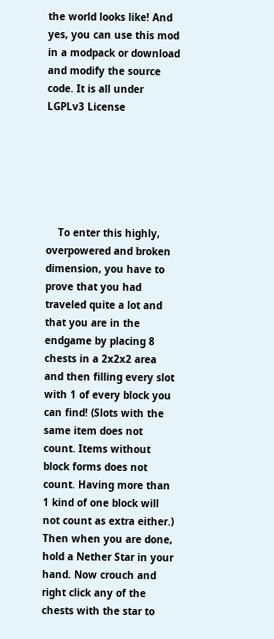the world looks like! And yes, you can use this mod in a modpack or download and modify the source code. It is all under LGPLv3 License






    To enter this highly, overpowered and broken dimension, you have to prove that you had traveled quite a lot and that you are in the endgame by placing 8 chests in a 2x2x2 area and then filling every slot with 1 of every block you can find! (Slots with the same item does not count. Items without block forms does not count. Having more than 1 kind of one block will not count as extra either.) Then when you are done, hold a Nether Star in your hand. Now crouch and right click any of the chests with the star to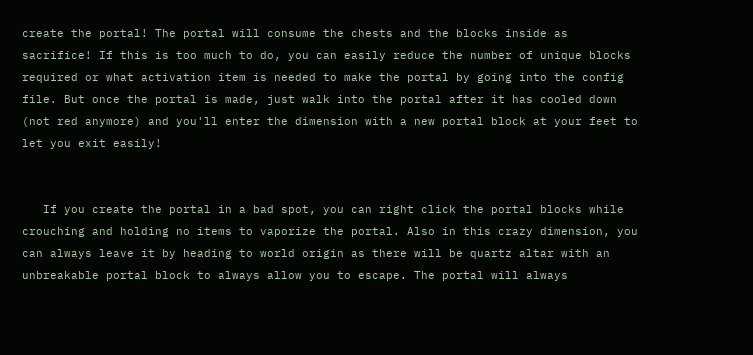create the portal! The portal will consume the chests and the blocks inside as sacrifice! If this is too much to do, you can easily reduce the number of unique blocks required or what activation item is needed to make the portal by going into the config file. But once the portal is made, just walk into the portal after it has cooled down (not red anymore) and you'll enter the dimension with a new portal block at your feet to let you exit easily!


   If you create the portal in a bad spot, you can right click the portal blocks while crouching and holding no items to vaporize the portal. Also in this crazy dimension, you can always leave it by heading to world origin as there will be quartz altar with an unbreakable portal block to always allow you to escape. The portal will always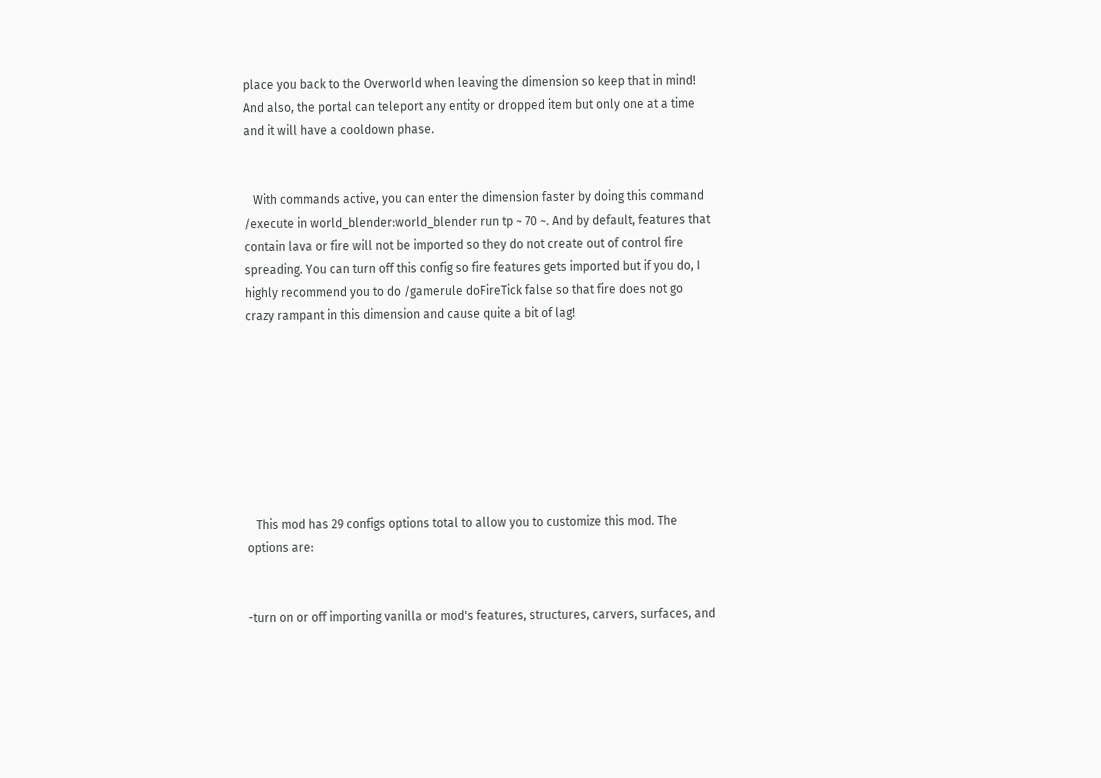place you back to the Overworld when leaving the dimension so keep that in mind! And also, the portal can teleport any entity or dropped item but only one at a time and it will have a cooldown phase.


   With commands active, you can enter the dimension faster by doing this command /execute in world_blender:world_blender run tp ~ 70 ~. And by default, features that contain lava or fire will not be imported so they do not create out of control fire spreading. You can turn off this config so fire features gets imported but if you do, I highly recommend you to do /gamerule doFireTick false so that fire does not go crazy rampant in this dimension and cause quite a bit of lag!








   This mod has 29 configs options total to allow you to customize this mod. The options are:


-turn on or off importing vanilla or mod's features, structures, carvers, surfaces, and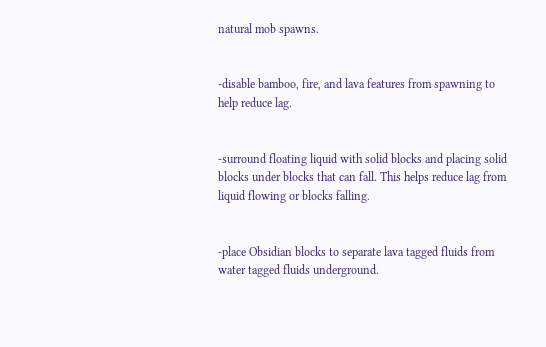natural mob spawns.


-disable bamboo, fire, and lava features from spawning to help reduce lag.


-surround floating liquid with solid blocks and placing solid blocks under blocks that can fall. This helps reduce lag from liquid flowing or blocks falling.


-place Obsidian blocks to separate lava tagged fluids from water tagged fluids underground.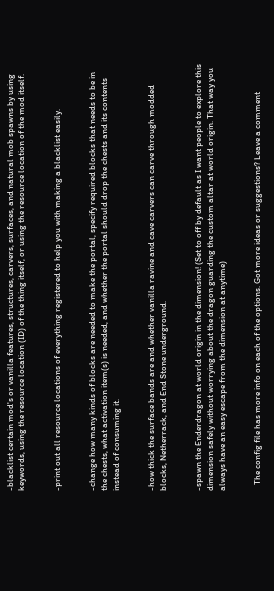-blacklist certain mod's or vanilla features, structures, carvers, surfaces, and natural mob spawns by using keywords, using the resource location (ID) of the thing itself, or using the resource location of the mod itself.


-print out all resource locations of everything registered to help you with making a blacklist easily.


-change how many kinds of blocks are needed to make the portal, specify required blocks that needs to be in the chests, what activation item(s) is needed, and whether the portal should drop the chests and its contents instead of consuming it.


-how thick the surface bands are and whether vanilla ravine and cave carvers can carve through modded blocks, Netherrack, and End Stone underground.


-spawn the Enderdragon at world origin in the dimension! (Set to off by default as I want people to explore this dimension safely without worrying about the dragon guarding the custom altar at world origin. That way you always have an easy escape from the dimension at anytime)


   The config file has more info on each of the options. Got more ideas or suggestions? Leave a comment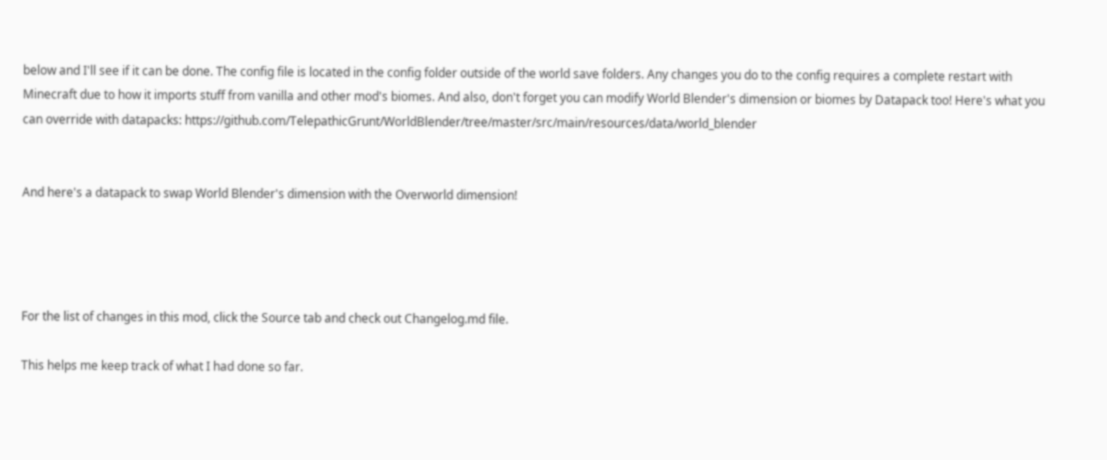below and I'll see if it can be done. The config file is located in the config folder outside of the world save folders. Any changes you do to the config requires a complete restart with Minecraft due to how it imports stuff from vanilla and other mod's biomes. And also, don't forget you can modify World Blender's dimension or biomes by Datapack too! Here's what you can override with datapacks: https://github.com/TelepathicGrunt/WorldBlender/tree/master/src/main/resources/data/world_blender


And here's a datapack to swap World Blender's dimension with the Overworld dimension!




For the list of changes in this mod, click the Source tab and check out Changelog.md file.

This helps me keep track of what I had done so far.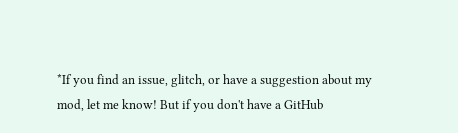*If you find an issue, glitch, or have a suggestion about my mod, let me know! But if you don't have a GitHub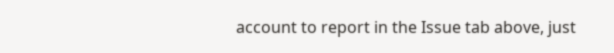account to report in the Issue tab above, just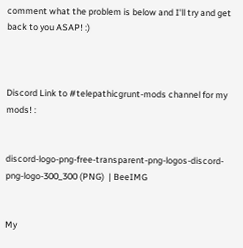comment what the problem is below and I'll try and get back to you ASAP! :)



Discord Link to #telepathicgrunt-mods channel for my mods! :


discord-logo-png-free-transparent-png-logos-discord-png-logo-300_300 (PNG)  | BeeIMG


My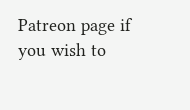Patreon page if you wish to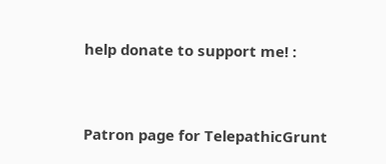help donate to support me! :


Patron page for TelepathicGrunt